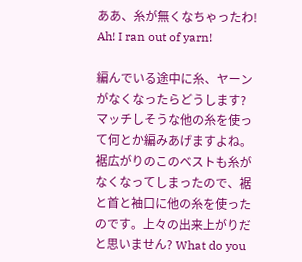ああ、糸が無くなちゃったわ! Ah! I ran out of yarn!

編んでいる途中に糸、ヤーンがなくなったらどうします?マッチしそうな他の糸を使って何とか編みあげますよね。裾広がりのこのベストも糸がなくなってしまったので、裾と首と袖口に他の糸を使ったのです。上々の出来上がりだと思いません? What do you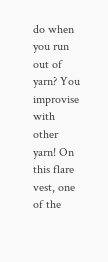do when you run out of yarn? You improvise with other yarn! On this flare vest, one of the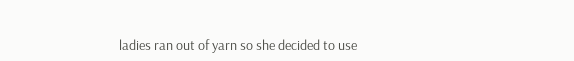ladies ran out of yarn so she decided to use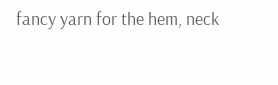fancy yarn for the hem, neck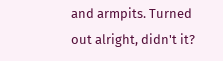and armpits. Turned out alright, didn't it?